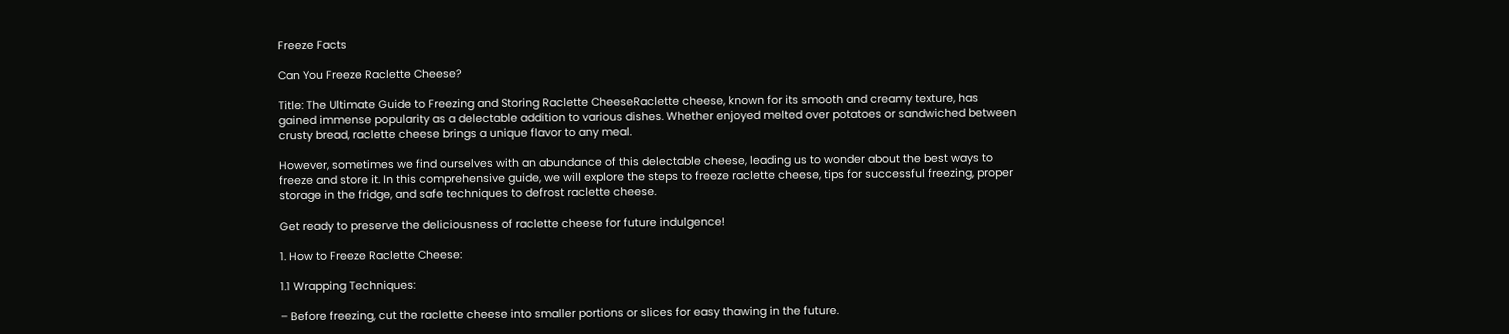Freeze Facts

Can You Freeze Raclette Cheese?

Title: The Ultimate Guide to Freezing and Storing Raclette CheeseRaclette cheese, known for its smooth and creamy texture, has gained immense popularity as a delectable addition to various dishes. Whether enjoyed melted over potatoes or sandwiched between crusty bread, raclette cheese brings a unique flavor to any meal.

However, sometimes we find ourselves with an abundance of this delectable cheese, leading us to wonder about the best ways to freeze and store it. In this comprehensive guide, we will explore the steps to freeze raclette cheese, tips for successful freezing, proper storage in the fridge, and safe techniques to defrost raclette cheese.

Get ready to preserve the deliciousness of raclette cheese for future indulgence!

1. How to Freeze Raclette Cheese:

1.1 Wrapping Techniques:

– Before freezing, cut the raclette cheese into smaller portions or slices for easy thawing in the future.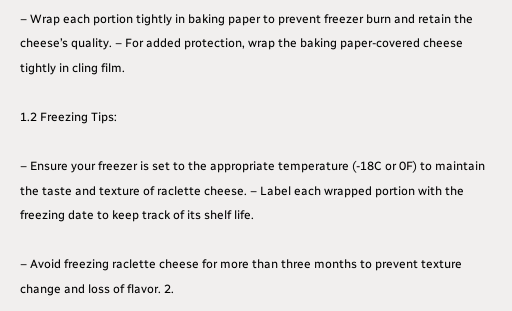– Wrap each portion tightly in baking paper to prevent freezer burn and retain the cheese’s quality. – For added protection, wrap the baking paper-covered cheese tightly in cling film.

1.2 Freezing Tips:

– Ensure your freezer is set to the appropriate temperature (-18C or 0F) to maintain the taste and texture of raclette cheese. – Label each wrapped portion with the freezing date to keep track of its shelf life.

– Avoid freezing raclette cheese for more than three months to prevent texture change and loss of flavor. 2.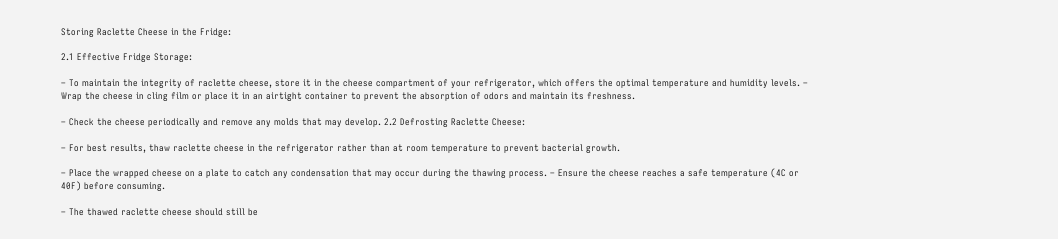Storing Raclette Cheese in the Fridge:

2.1 Effective Fridge Storage:

– To maintain the integrity of raclette cheese, store it in the cheese compartment of your refrigerator, which offers the optimal temperature and humidity levels. – Wrap the cheese in cling film or place it in an airtight container to prevent the absorption of odors and maintain its freshness.

– Check the cheese periodically and remove any molds that may develop. 2.2 Defrosting Raclette Cheese:

– For best results, thaw raclette cheese in the refrigerator rather than at room temperature to prevent bacterial growth.

– Place the wrapped cheese on a plate to catch any condensation that may occur during the thawing process. – Ensure the cheese reaches a safe temperature (4C or 40F) before consuming.

– The thawed raclette cheese should still be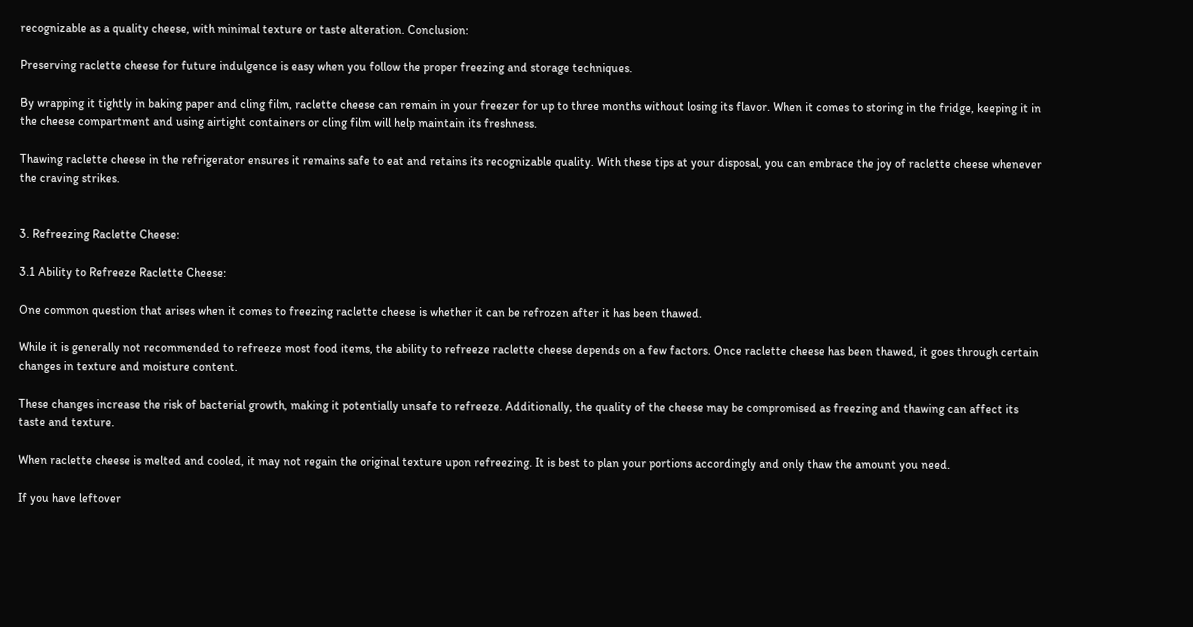recognizable as a quality cheese, with minimal texture or taste alteration. Conclusion:

Preserving raclette cheese for future indulgence is easy when you follow the proper freezing and storage techniques.

By wrapping it tightly in baking paper and cling film, raclette cheese can remain in your freezer for up to three months without losing its flavor. When it comes to storing in the fridge, keeping it in the cheese compartment and using airtight containers or cling film will help maintain its freshness.

Thawing raclette cheese in the refrigerator ensures it remains safe to eat and retains its recognizable quality. With these tips at your disposal, you can embrace the joy of raclette cheese whenever the craving strikes.


3. Refreezing Raclette Cheese:

3.1 Ability to Refreeze Raclette Cheese:

One common question that arises when it comes to freezing raclette cheese is whether it can be refrozen after it has been thawed.

While it is generally not recommended to refreeze most food items, the ability to refreeze raclette cheese depends on a few factors. Once raclette cheese has been thawed, it goes through certain changes in texture and moisture content.

These changes increase the risk of bacterial growth, making it potentially unsafe to refreeze. Additionally, the quality of the cheese may be compromised as freezing and thawing can affect its taste and texture.

When raclette cheese is melted and cooled, it may not regain the original texture upon refreezing. It is best to plan your portions accordingly and only thaw the amount you need.

If you have leftover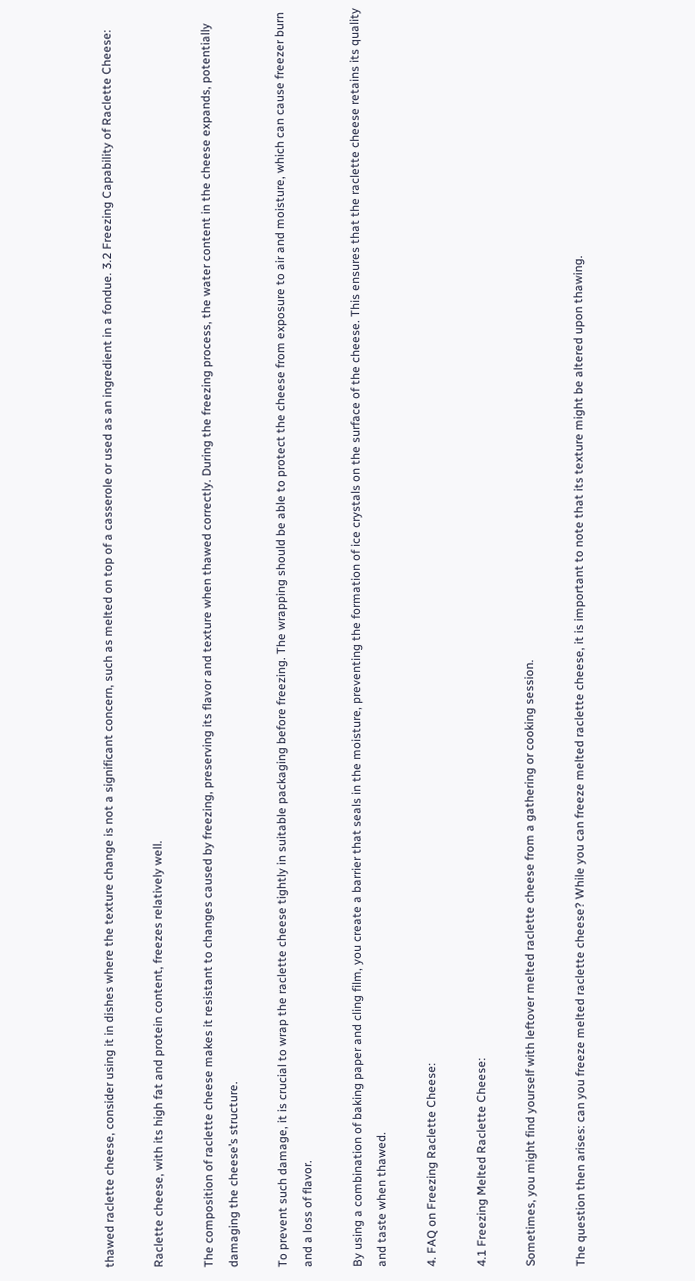thawed raclette cheese, consider using it in dishes where the texture change is not a significant concern, such as melted on top of a casserole or used as an ingredient in a fondue. 3.2 Freezing Capability of Raclette Cheese:

Raclette cheese, with its high fat and protein content, freezes relatively well.

The composition of raclette cheese makes it resistant to changes caused by freezing, preserving its flavor and texture when thawed correctly. During the freezing process, the water content in the cheese expands, potentially damaging the cheese’s structure.

To prevent such damage, it is crucial to wrap the raclette cheese tightly in suitable packaging before freezing. The wrapping should be able to protect the cheese from exposure to air and moisture, which can cause freezer burn and a loss of flavor.

By using a combination of baking paper and cling film, you create a barrier that seals in the moisture, preventing the formation of ice crystals on the surface of the cheese. This ensures that the raclette cheese retains its quality and taste when thawed.

4. FAQ on Freezing Raclette Cheese:

4.1 Freezing Melted Raclette Cheese:

Sometimes, you might find yourself with leftover melted raclette cheese from a gathering or cooking session.

The question then arises: can you freeze melted raclette cheese? While you can freeze melted raclette cheese, it is important to note that its texture might be altered upon thawing.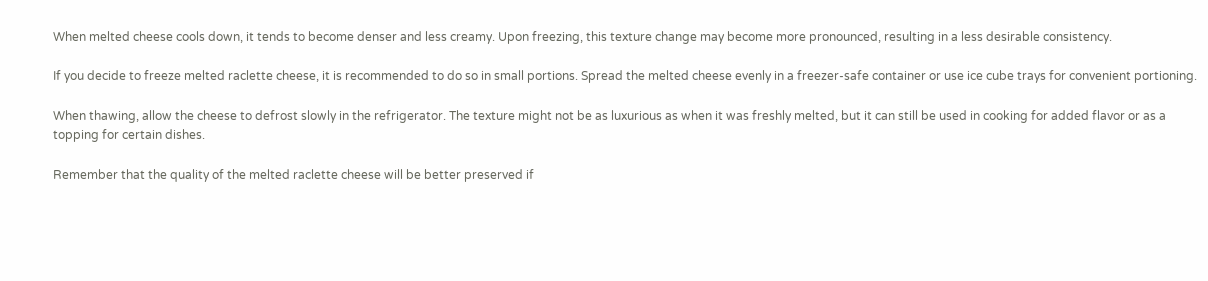When melted cheese cools down, it tends to become denser and less creamy. Upon freezing, this texture change may become more pronounced, resulting in a less desirable consistency.

If you decide to freeze melted raclette cheese, it is recommended to do so in small portions. Spread the melted cheese evenly in a freezer-safe container or use ice cube trays for convenient portioning.

When thawing, allow the cheese to defrost slowly in the refrigerator. The texture might not be as luxurious as when it was freshly melted, but it can still be used in cooking for added flavor or as a topping for certain dishes.

Remember that the quality of the melted raclette cheese will be better preserved if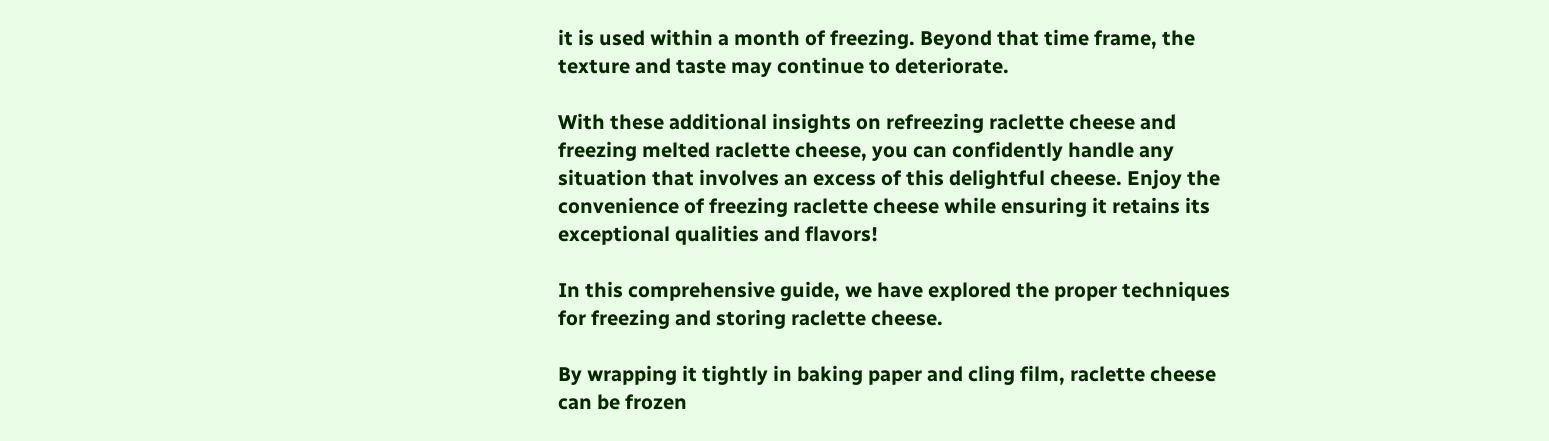it is used within a month of freezing. Beyond that time frame, the texture and taste may continue to deteriorate.

With these additional insights on refreezing raclette cheese and freezing melted raclette cheese, you can confidently handle any situation that involves an excess of this delightful cheese. Enjoy the convenience of freezing raclette cheese while ensuring it retains its exceptional qualities and flavors!

In this comprehensive guide, we have explored the proper techniques for freezing and storing raclette cheese.

By wrapping it tightly in baking paper and cling film, raclette cheese can be frozen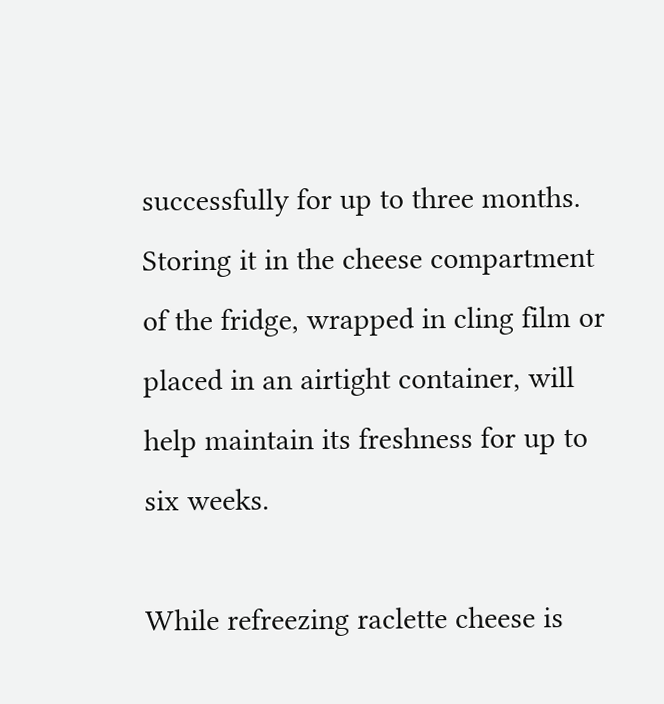successfully for up to three months. Storing it in the cheese compartment of the fridge, wrapped in cling film or placed in an airtight container, will help maintain its freshness for up to six weeks.

While refreezing raclette cheese is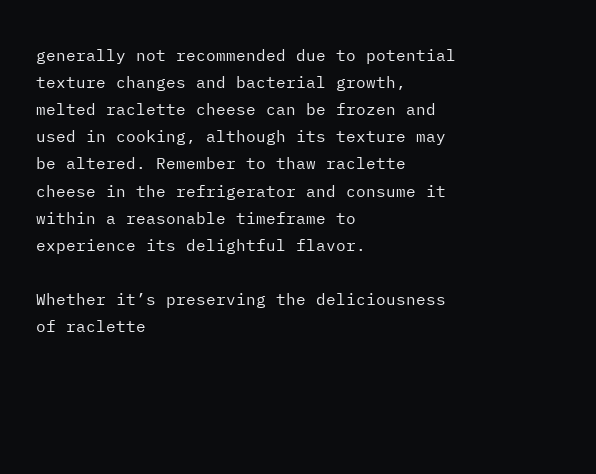generally not recommended due to potential texture changes and bacterial growth, melted raclette cheese can be frozen and used in cooking, although its texture may be altered. Remember to thaw raclette cheese in the refrigerator and consume it within a reasonable timeframe to experience its delightful flavor.

Whether it’s preserving the deliciousness of raclette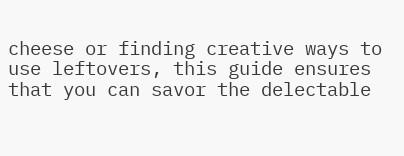cheese or finding creative ways to use leftovers, this guide ensures that you can savor the delectable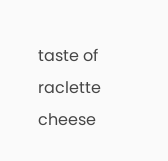taste of raclette cheese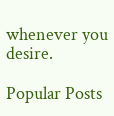whenever you desire.

Popular Posts